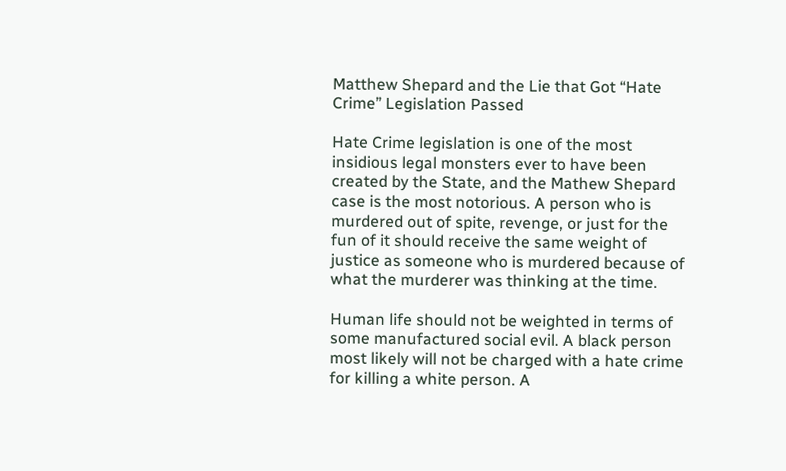Matthew Shepard and the Lie that Got “Hate Crime” Legislation Passed

Hate Crime legislation is one of the most insidious legal monsters ever to have been created by the State, and the Mathew Shepard case is the most notorious. A person who is murdered out of spite, revenge, or just for the fun of it should receive the same weight of justice as someone who is murdered because of what the murderer was thinking at the time.

Human life should not be weighted in terms of some manufactured social evil. A black person most likely will not be charged with a hate crime for killing a white person. A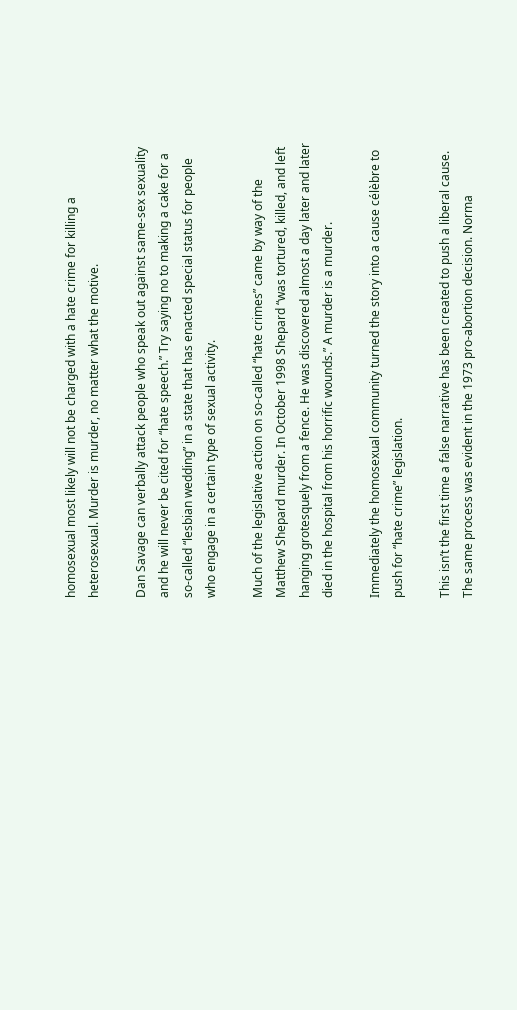homosexual most likely will not be charged with a hate crime for killing a heterosexual. Murder is murder, no matter what the motive.

Dan Savage can verbally attack people who speak out against same-sex sexuality and he will never be cited for “hate speech.” Try saying no to making a cake for a so-called “lesbian wedding” in a state that has enacted special status for people who engage in a certain type of sexual activity.

Much of the legislative action on so-called “hate crimes” came by way of the Matthew Shepard murder. In October 1998 Shepard “was tortured, killed, and left hanging grotesquely from a fence. He was discovered almost a day later and later died in the hospital from his horrific wounds.” A murder is a murder.

Immediately the homosexual community turned the story into a cause célèbre to push for “hate crime” legislation.

This isn’t the first time a false narrative has been created to push a liberal cause. The same process was evident in the 1973 pro-abortion decision. Norma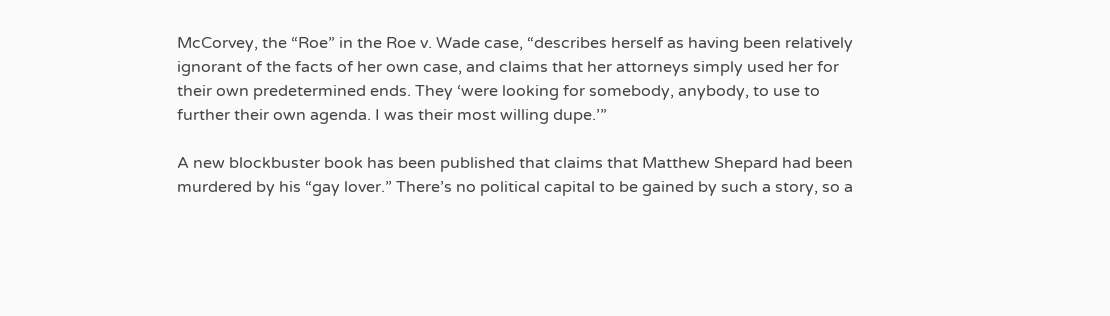McCorvey, the “Roe” in the Roe v. Wade case, “describes herself as having been relatively ignorant of the facts of her own case, and claims that her attorneys simply used her for their own predetermined ends. They ‘were looking for somebody, anybody, to use to further their own agenda. I was their most willing dupe.’”

A new blockbuster book has been published that claims that Matthew Shepard had been murdered by his “gay lover.” There’s no political capital to be gained by such a story, so a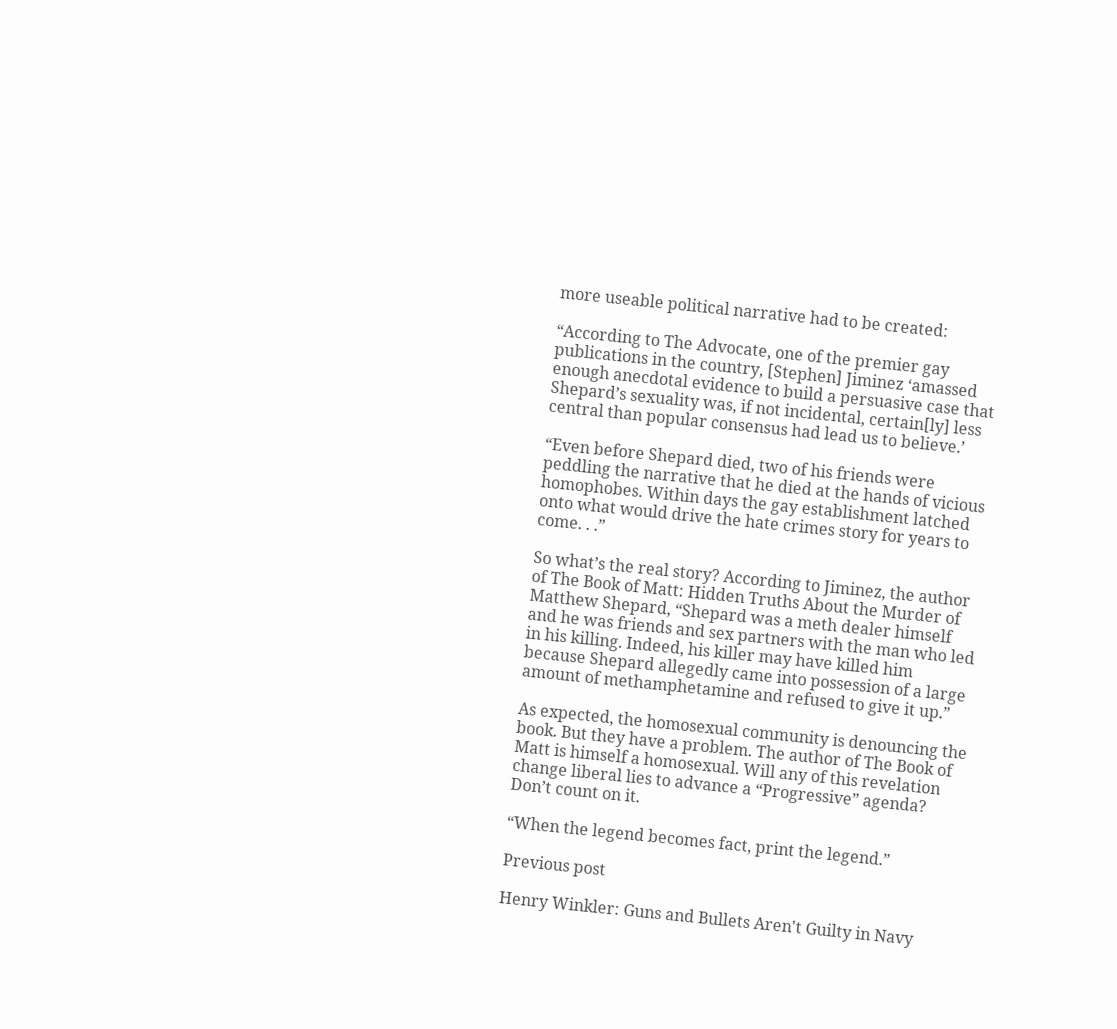more useable political narrative had to be created:

“According to The Advocate, one of the premier gay publications in the country, [Stephen] Jiminez ‘amassed enough anecdotal evidence to build a persuasive case that Shepard’s sexuality was, if not incidental, certain[ly] less central than popular consensus had lead us to believe.’

“Even before Shepard died, two of his friends were peddling the narrative that he died at the hands of vicious homophobes. Within days the gay establishment latched onto what would drive the hate crimes story for years to come. . .”

So what’s the real story? According to Jiminez, the author of The Book of Matt: Hidden Truths About the Murder of Matthew Shepard, “Shepard was a meth dealer himself and he was friends and sex partners with the man who led in his killing. Indeed, his killer may have killed him because Shepard allegedly came into possession of a large amount of methamphetamine and refused to give it up.”

As expected, the homosexual community is denouncing the book. But they have a problem. The author of The Book of Matt is himself a homosexual. Will any of this revelation change liberal lies to advance a “Progressive” agenda? Don’t count on it.

“When the legend becomes fact, print the legend.”

Previous post

Henry Winkler: Guns and Bullets Aren't Guilty in Navy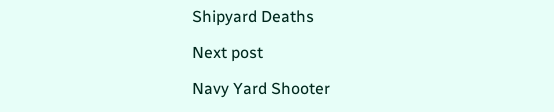Shipyard Deaths

Next post

Navy Yard Shooter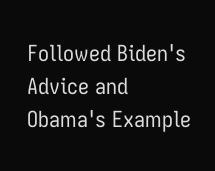Followed Biden's Advice and Obama's Example